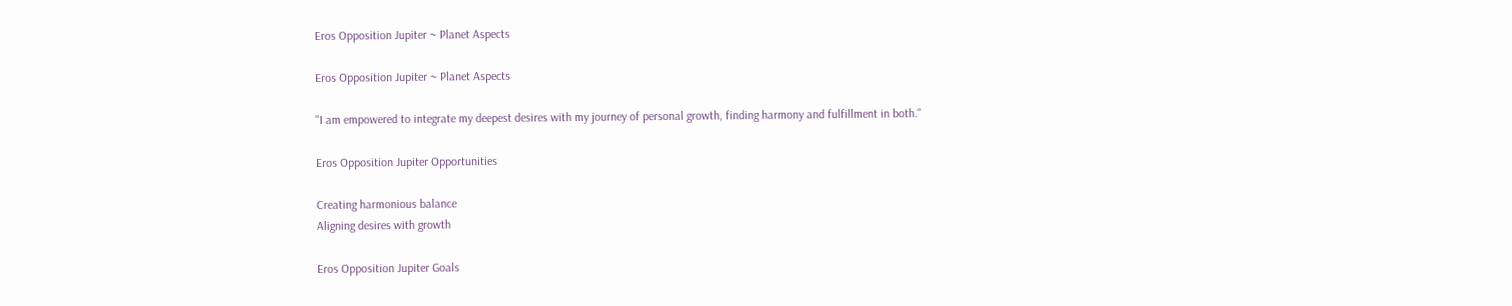Eros Opposition Jupiter ~ Planet Aspects

Eros Opposition Jupiter ~ Planet Aspects

"I am empowered to integrate my deepest desires with my journey of personal growth, finding harmony and fulfillment in both."

Eros Opposition Jupiter Opportunities

Creating harmonious balance
Aligning desires with growth

Eros Opposition Jupiter Goals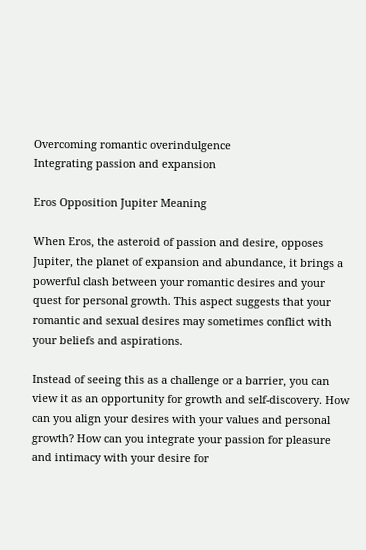Overcoming romantic overindulgence
Integrating passion and expansion

Eros Opposition Jupiter Meaning

When Eros, the asteroid of passion and desire, opposes Jupiter, the planet of expansion and abundance, it brings a powerful clash between your romantic desires and your quest for personal growth. This aspect suggests that your romantic and sexual desires may sometimes conflict with your beliefs and aspirations.

Instead of seeing this as a challenge or a barrier, you can view it as an opportunity for growth and self-discovery. How can you align your desires with your values and personal growth? How can you integrate your passion for pleasure and intimacy with your desire for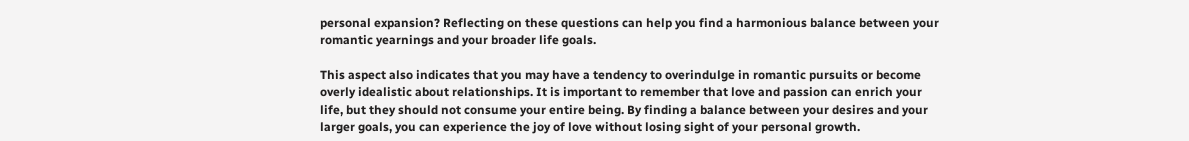personal expansion? Reflecting on these questions can help you find a harmonious balance between your romantic yearnings and your broader life goals.

This aspect also indicates that you may have a tendency to overindulge in romantic pursuits or become overly idealistic about relationships. It is important to remember that love and passion can enrich your life, but they should not consume your entire being. By finding a balance between your desires and your larger goals, you can experience the joy of love without losing sight of your personal growth.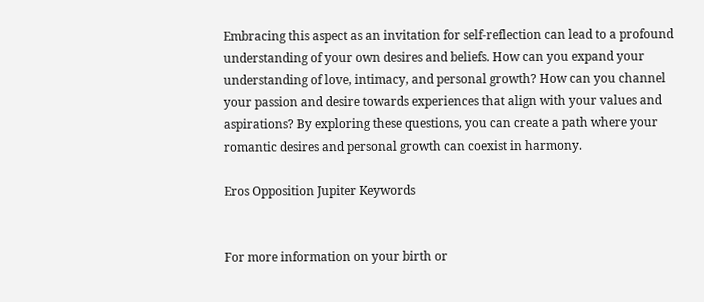Embracing this aspect as an invitation for self-reflection can lead to a profound understanding of your own desires and beliefs. How can you expand your understanding of love, intimacy, and personal growth? How can you channel your passion and desire towards experiences that align with your values and aspirations? By exploring these questions, you can create a path where your romantic desires and personal growth can coexist in harmony.

Eros Opposition Jupiter Keywords


For more information on your birth or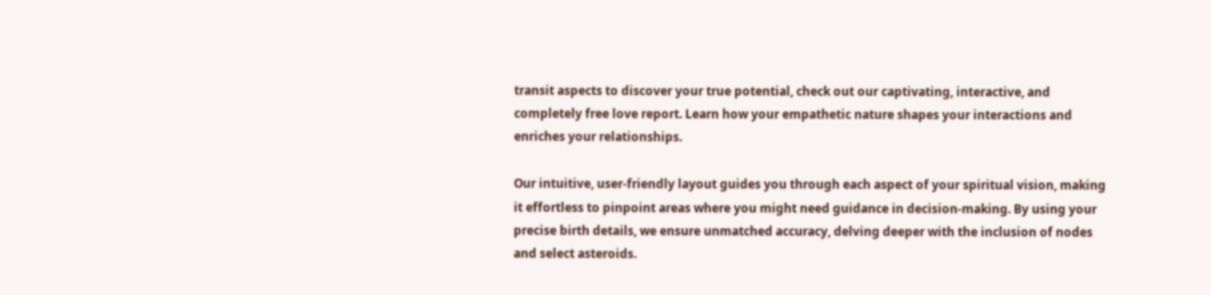transit aspects to discover your true potential, check out our captivating, interactive, and completely free love report. Learn how your empathetic nature shapes your interactions and enriches your relationships.

Our intuitive, user-friendly layout guides you through each aspect of your spiritual vision, making it effortless to pinpoint areas where you might need guidance in decision-making. By using your precise birth details, we ensure unmatched accuracy, delving deeper with the inclusion of nodes and select asteroids.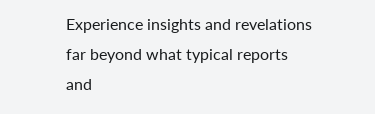Experience insights and revelations far beyond what typical reports and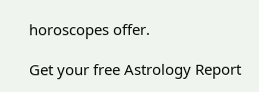horoscopes offer.

Get your free Astrology Report